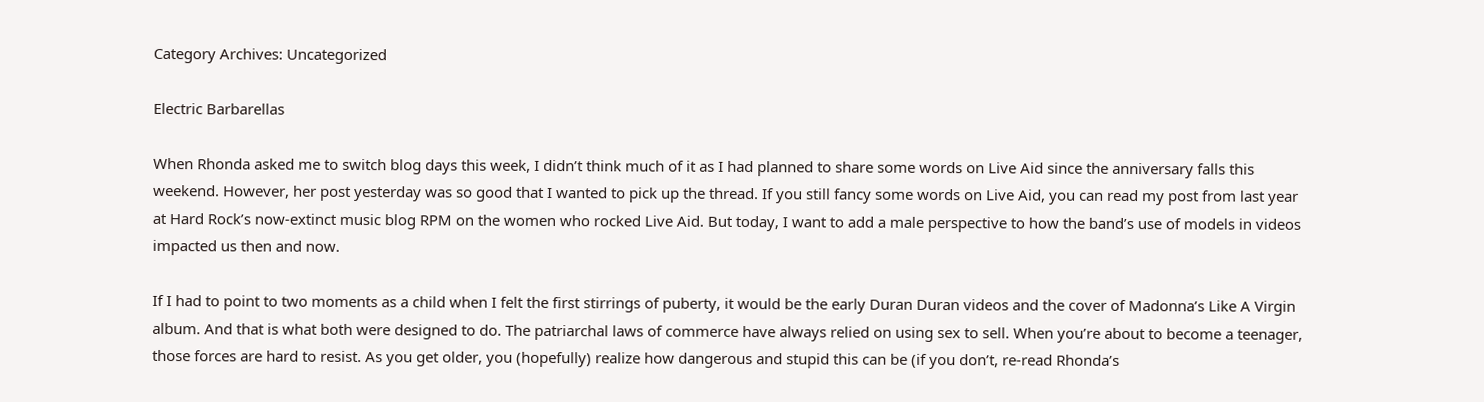Category Archives: Uncategorized

Electric Barbarellas

When Rhonda asked me to switch blog days this week, I didn’t think much of it as I had planned to share some words on Live Aid since the anniversary falls this weekend. However, her post yesterday was so good that I wanted to pick up the thread. If you still fancy some words on Live Aid, you can read my post from last year at Hard Rock’s now-extinct music blog RPM on the women who rocked Live Aid. But today, I want to add a male perspective to how the band’s use of models in videos impacted us then and now.

If I had to point to two moments as a child when I felt the first stirrings of puberty, it would be the early Duran Duran videos and the cover of Madonna’s Like A Virgin album. And that is what both were designed to do. The patriarchal laws of commerce have always relied on using sex to sell. When you’re about to become a teenager, those forces are hard to resist. As you get older, you (hopefully) realize how dangerous and stupid this can be (if you don’t, re-read Rhonda’s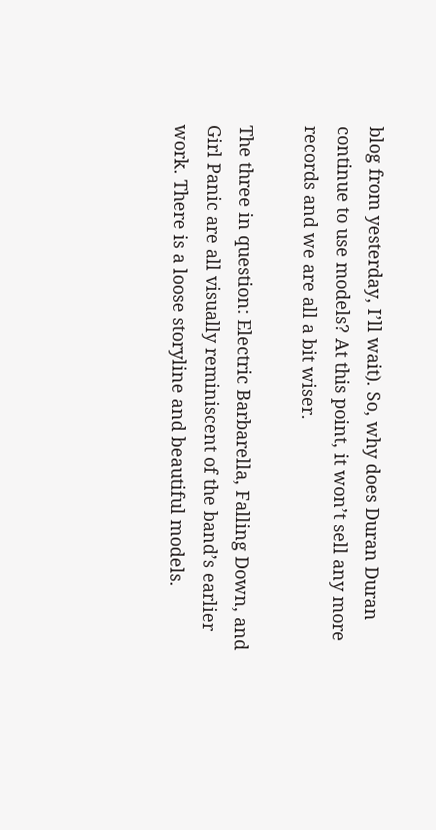blog from yesterday, I’ll wait). So, why does Duran Duran continue to use models? At this point, it won’t sell any more records and we are all a bit wiser.

The three in question: Electric Barbarella, Falling Down, and Girl Panic are all visually reminiscent of the band’s earlier work. There is a loose storyline and beautiful models.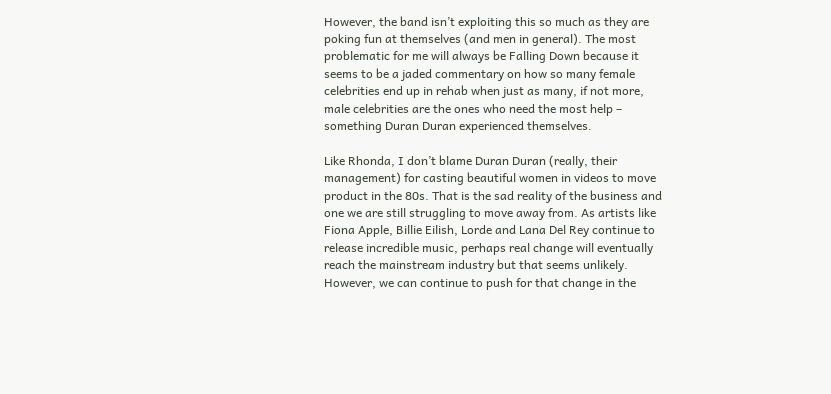However, the band isn’t exploiting this so much as they are poking fun at themselves (and men in general). The most problematic for me will always be Falling Down because it seems to be a jaded commentary on how so many female celebrities end up in rehab when just as many, if not more, male celebrities are the ones who need the most help – something Duran Duran experienced themselves.

Like Rhonda, I don’t blame Duran Duran (really, their management) for casting beautiful women in videos to move product in the 80s. That is the sad reality of the business and one we are still struggling to move away from. As artists like Fiona Apple, Billie Eilish, Lorde and Lana Del Rey continue to release incredible music, perhaps real change will eventually reach the mainstream industry but that seems unlikely. However, we can continue to push for that change in the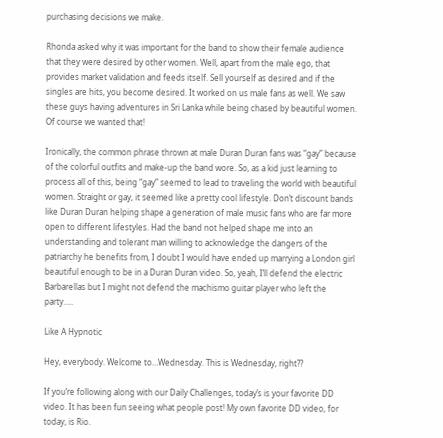purchasing decisions we make.

Rhonda asked why it was important for the band to show their female audience that they were desired by other women. Well, apart from the male ego, that provides market validation and feeds itself. Sell yourself as desired and if the singles are hits, you become desired. It worked on us male fans as well. We saw these guys having adventures in Sri Lanka while being chased by beautiful women. Of course we wanted that!

Ironically, the common phrase thrown at male Duran Duran fans was “gay” because of the colorful outfits and make-up the band wore. So, as a kid just learning to process all of this, being “gay” seemed to lead to traveling the world with beautiful women. Straight or gay, it seemed like a pretty cool lifestyle. Don’t discount bands like Duran Duran helping shape a generation of male music fans who are far more open to different lifestyles. Had the band not helped shape me into an understanding and tolerant man willing to acknowledge the dangers of the patriarchy he benefits from, I doubt I would have ended up marrying a London girl beautiful enough to be in a Duran Duran video. So, yeah, I’ll defend the electric Barbarellas but I might not defend the machismo guitar player who left the party…..

Like A Hypnotic

Hey, everybody. Welcome to…Wednesday. This is Wednesday, right??

If you’re following along with our Daily Challenges, today’s is your favorite DD video. It has been fun seeing what people post! My own favorite DD video, for today, is Rio.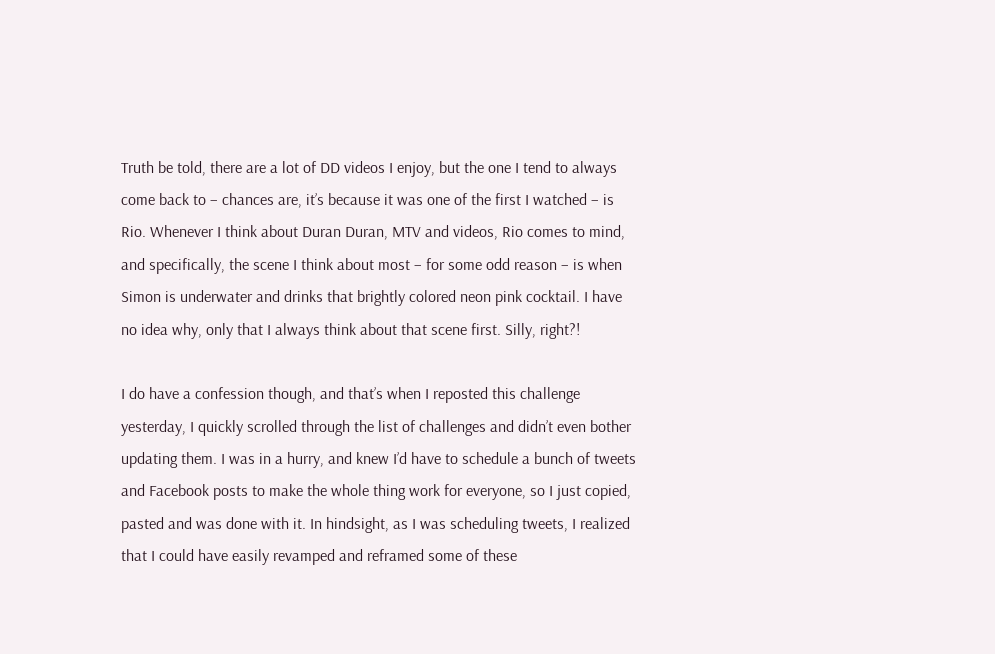Truth be told, there are a lot of DD videos I enjoy, but the one I tend to always come back to – chances are, it’s because it was one of the first I watched – is Rio. Whenever I think about Duran Duran, MTV and videos, Rio comes to mind, and specifically, the scene I think about most – for some odd reason – is when Simon is underwater and drinks that brightly colored neon pink cocktail. I have no idea why, only that I always think about that scene first. Silly, right?!

I do have a confession though, and that’s when I reposted this challenge yesterday, I quickly scrolled through the list of challenges and didn’t even bother updating them. I was in a hurry, and knew I’d have to schedule a bunch of tweets and Facebook posts to make the whole thing work for everyone, so I just copied, pasted and was done with it. In hindsight, as I was scheduling tweets, I realized that I could have easily revamped and reframed some of these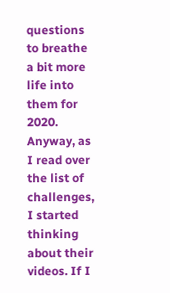questions to breathe a bit more life into them for 2020. Anyway, as I read over the list of challenges, I started thinking about their videos. If I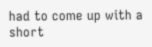had to come up with a short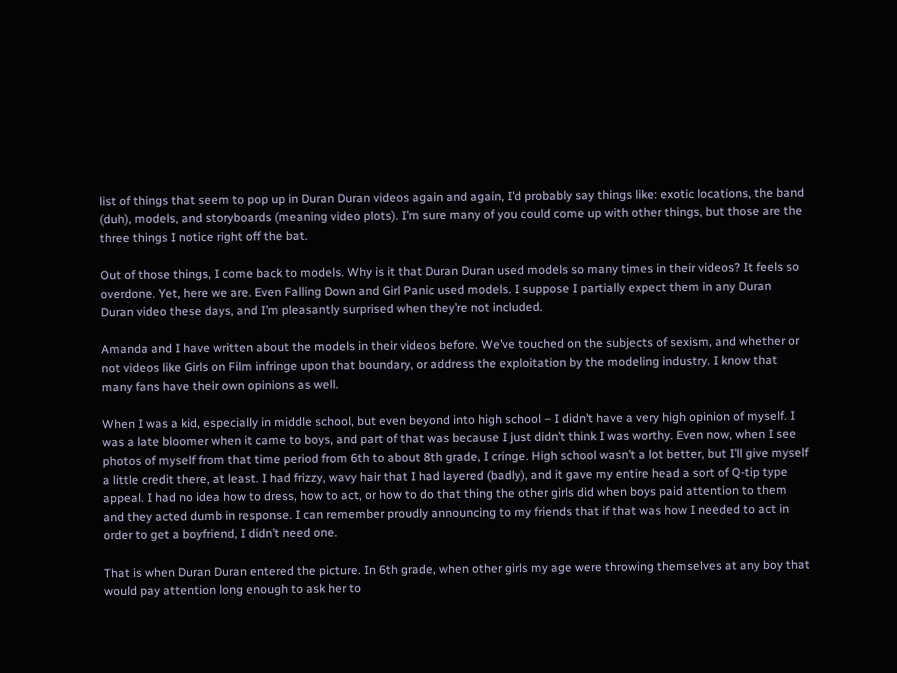list of things that seem to pop up in Duran Duran videos again and again, I’d probably say things like: exotic locations, the band (duh), models, and storyboards (meaning video plots). I’m sure many of you could come up with other things, but those are the three things I notice right off the bat.

Out of those things, I come back to models. Why is it that Duran Duran used models so many times in their videos? It feels so overdone. Yet, here we are. Even Falling Down and Girl Panic used models. I suppose I partially expect them in any Duran Duran video these days, and I’m pleasantly surprised when they’re not included.

Amanda and I have written about the models in their videos before. We’ve touched on the subjects of sexism, and whether or not videos like Girls on Film infringe upon that boundary, or address the exploitation by the modeling industry. I know that many fans have their own opinions as well.

When I was a kid, especially in middle school, but even beyond into high school – I didn’t have a very high opinion of myself. I was a late bloomer when it came to boys, and part of that was because I just didn’t think I was worthy. Even now, when I see photos of myself from that time period from 6th to about 8th grade, I cringe. High school wasn’t a lot better, but I’ll give myself a little credit there, at least. I had frizzy, wavy hair that I had layered (badly), and it gave my entire head a sort of Q-tip type appeal. I had no idea how to dress, how to act, or how to do that thing the other girls did when boys paid attention to them and they acted dumb in response. I can remember proudly announcing to my friends that if that was how I needed to act in order to get a boyfriend, I didn’t need one.

That is when Duran Duran entered the picture. In 6th grade, when other girls my age were throwing themselves at any boy that would pay attention long enough to ask her to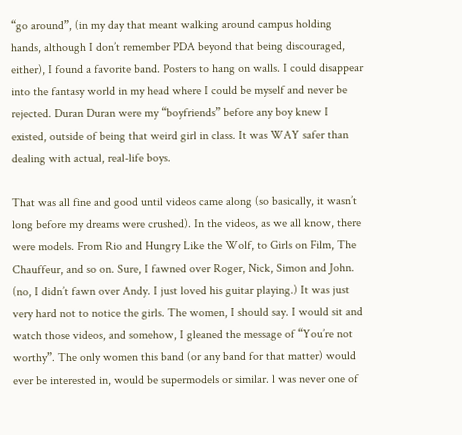“go around”, (in my day that meant walking around campus holding hands, although I don’t remember PDA beyond that being discouraged, either), I found a favorite band. Posters to hang on walls. I could disappear into the fantasy world in my head where I could be myself and never be rejected. Duran Duran were my “boyfriends” before any boy knew I existed, outside of being that weird girl in class. It was WAY safer than dealing with actual, real-life boys.

That was all fine and good until videos came along (so basically, it wasn’t long before my dreams were crushed). In the videos, as we all know, there were models. From Rio and Hungry Like the Wolf, to Girls on Film, The Chauffeur, and so on. Sure, I fawned over Roger, Nick, Simon and John. (no, I didn’t fawn over Andy. I just loved his guitar playing.) It was just very hard not to notice the girls. The women, I should say. I would sit and watch those videos, and somehow, I gleaned the message of “You’re not worthy”. The only women this band (or any band for that matter) would ever be interested in, would be supermodels or similar. l was never one of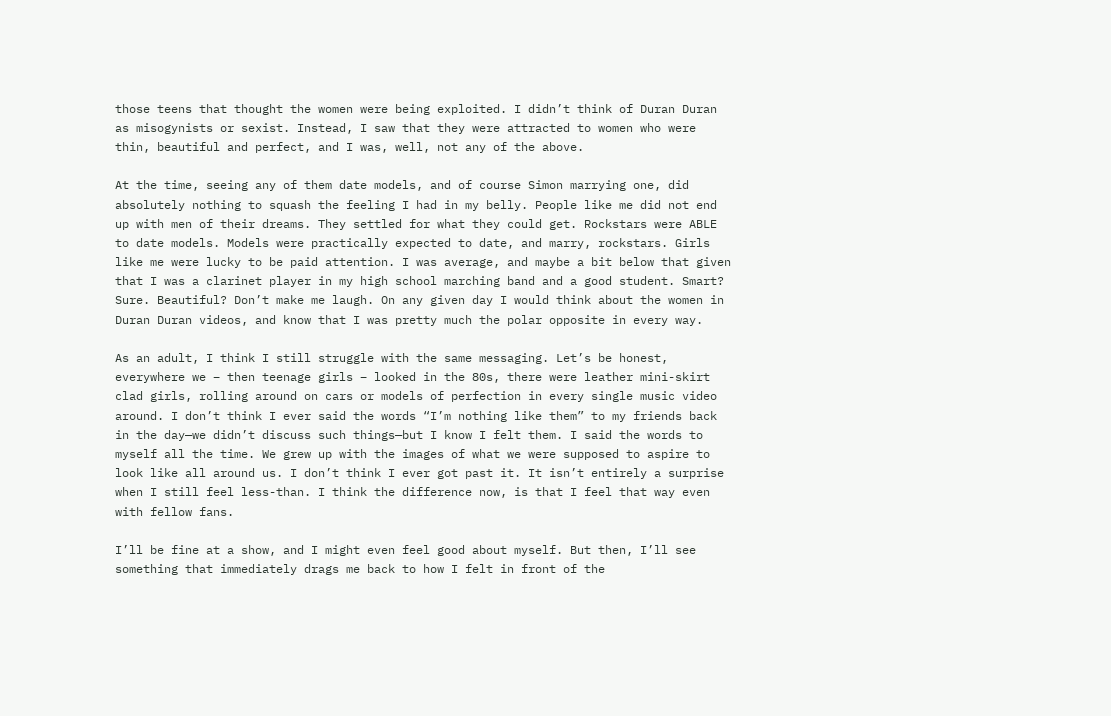those teens that thought the women were being exploited. I didn’t think of Duran Duran as misogynists or sexist. Instead, I saw that they were attracted to women who were thin, beautiful and perfect, and I was, well, not any of the above.

At the time, seeing any of them date models, and of course Simon marrying one, did absolutely nothing to squash the feeling I had in my belly. People like me did not end up with men of their dreams. They settled for what they could get. Rockstars were ABLE to date models. Models were practically expected to date, and marry, rockstars. Girls like me were lucky to be paid attention. I was average, and maybe a bit below that given that I was a clarinet player in my high school marching band and a good student. Smart? Sure. Beautiful? Don’t make me laugh. On any given day I would think about the women in Duran Duran videos, and know that I was pretty much the polar opposite in every way.

As an adult, I think I still struggle with the same messaging. Let’s be honest, everywhere we – then teenage girls – looked in the 80s, there were leather mini-skirt clad girls, rolling around on cars or models of perfection in every single music video around. I don’t think I ever said the words “I’m nothing like them” to my friends back in the day—we didn’t discuss such things—but I know I felt them. I said the words to myself all the time. We grew up with the images of what we were supposed to aspire to look like all around us. I don’t think I ever got past it. It isn’t entirely a surprise when I still feel less-than. I think the difference now, is that I feel that way even with fellow fans.

I’ll be fine at a show, and I might even feel good about myself. But then, I’ll see something that immediately drags me back to how I felt in front of the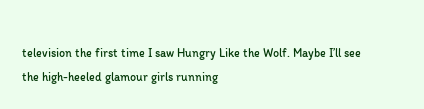television the first time I saw Hungry Like the Wolf. Maybe I’ll see the high-heeled glamour girls running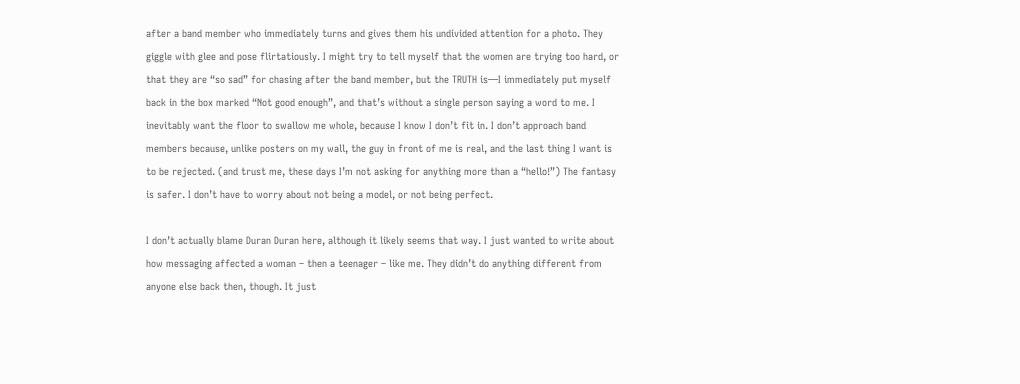after a band member who immediately turns and gives them his undivided attention for a photo. They giggle with glee and pose flirtatiously. I might try to tell myself that the women are trying too hard, or that they are “so sad” for chasing after the band member, but the TRUTH is—I immediately put myself back in the box marked “Not good enough”, and that’s without a single person saying a word to me. I inevitably want the floor to swallow me whole, because I know I don’t fit in. I don’t approach band members because, unlike posters on my wall, the guy in front of me is real, and the last thing I want is to be rejected. (and trust me, these days I’m not asking for anything more than a “hello!”) The fantasy is safer. I don’t have to worry about not being a model, or not being perfect.

I don’t actually blame Duran Duran here, although it likely seems that way. I just wanted to write about how messaging affected a woman – then a teenager – like me. They didn’t do anything different from anyone else back then, though. It just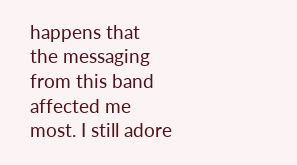happens that the messaging from this band affected me most. I still adore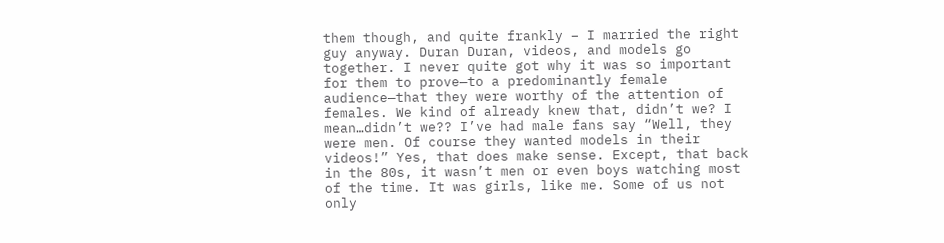them though, and quite frankly – I married the right guy anyway. Duran Duran, videos, and models go together. I never quite got why it was so important for them to prove—to a predominantly female audience—that they were worthy of the attention of females. We kind of already knew that, didn’t we? I mean…didn’t we?? I’ve had male fans say “Well, they were men. Of course they wanted models in their videos!” Yes, that does make sense. Except, that back in the 80s, it wasn’t men or even boys watching most of the time. It was girls, like me. Some of us not only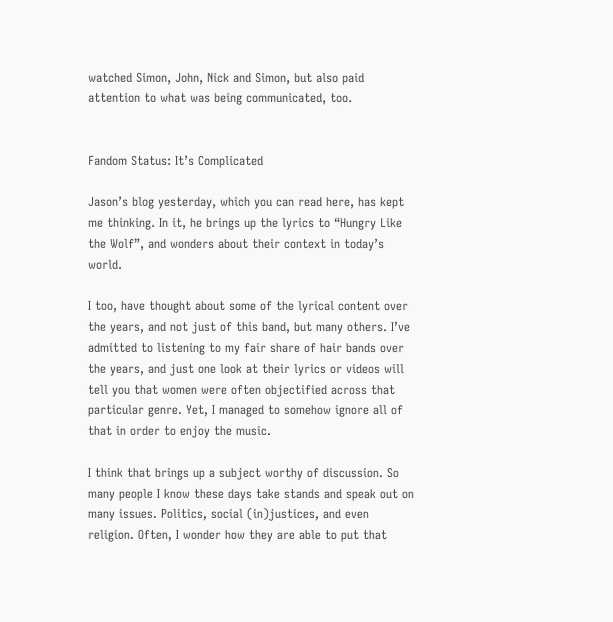watched Simon, John, Nick and Simon, but also paid attention to what was being communicated, too.


Fandom Status: It’s Complicated

Jason’s blog yesterday, which you can read here, has kept me thinking. In it, he brings up the lyrics to “Hungry Like the Wolf”, and wonders about their context in today’s world.

I too, have thought about some of the lyrical content over the years, and not just of this band, but many others. I’ve admitted to listening to my fair share of hair bands over the years, and just one look at their lyrics or videos will tell you that women were often objectified across that particular genre. Yet, I managed to somehow ignore all of that in order to enjoy the music.

I think that brings up a subject worthy of discussion. So many people I know these days take stands and speak out on many issues. Politics, social (in)justices, and even religion. Often, I wonder how they are able to put that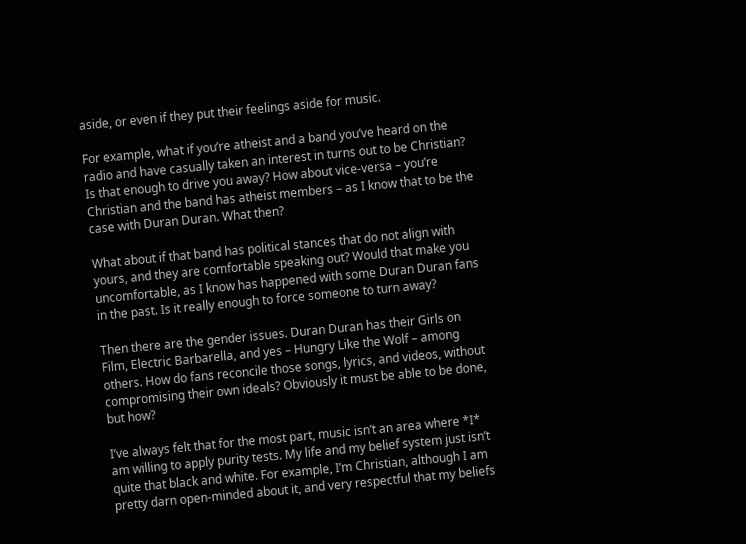aside, or even if they put their feelings aside for music.

For example, what if you’re atheist and a band you’ve heard on the radio and have casually taken an interest in turns out to be Christian? Is that enough to drive you away? How about vice-versa – you’re Christian and the band has atheist members – as I know that to be the case with Duran Duran. What then?

What about if that band has political stances that do not align with yours, and they are comfortable speaking out? Would that make you uncomfortable, as I know has happened with some Duran Duran fans in the past. Is it really enough to force someone to turn away?

Then there are the gender issues. Duran Duran has their Girls on Film, Electric Barbarella, and yes – Hungry Like the Wolf – among others. How do fans reconcile those songs, lyrics, and videos, without compromising their own ideals? Obviously it must be able to be done, but how?

I’ve always felt that for the most part, music isn’t an area where *I* am willing to apply purity tests. My life and my belief system just isn’t quite that black and white. For example, I’m Christian, although I am pretty darn open-minded about it, and very respectful that my beliefs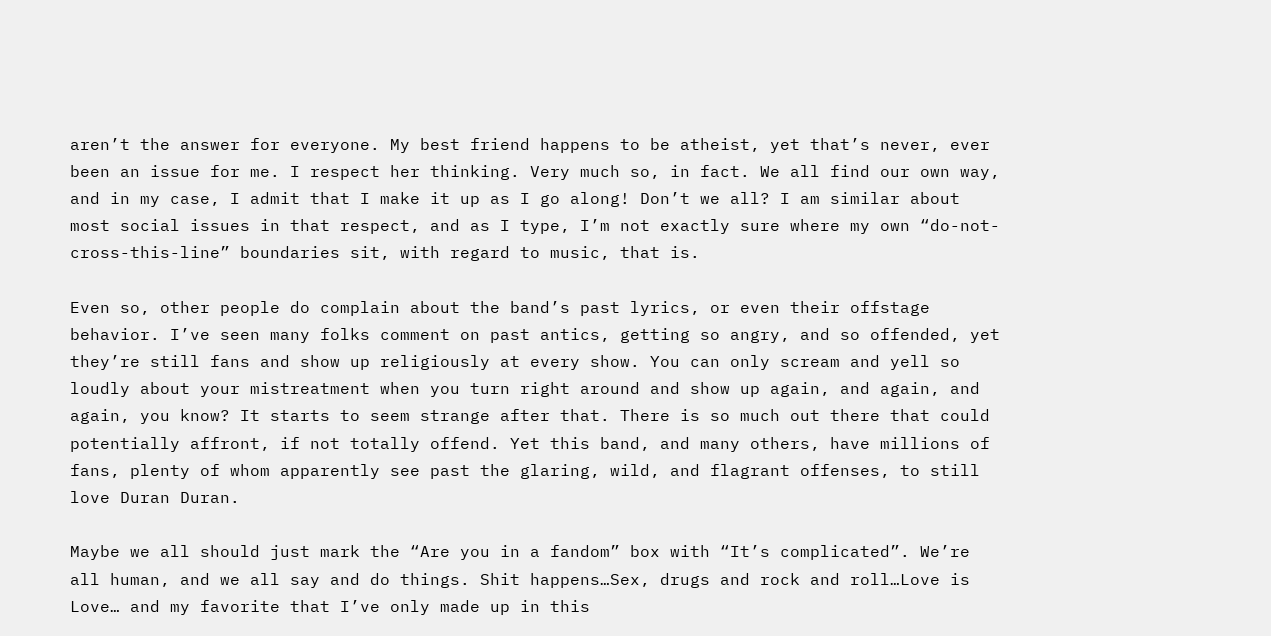aren’t the answer for everyone. My best friend happens to be atheist, yet that’s never, ever been an issue for me. I respect her thinking. Very much so, in fact. We all find our own way, and in my case, I admit that I make it up as I go along! Don’t we all? I am similar about most social issues in that respect, and as I type, I’m not exactly sure where my own “do-not-cross-this-line” boundaries sit, with regard to music, that is.

Even so, other people do complain about the band’s past lyrics, or even their offstage behavior. I’ve seen many folks comment on past antics, getting so angry, and so offended, yet they’re still fans and show up religiously at every show. You can only scream and yell so loudly about your mistreatment when you turn right around and show up again, and again, and again, you know? It starts to seem strange after that. There is so much out there that could potentially affront, if not totally offend. Yet this band, and many others, have millions of fans, plenty of whom apparently see past the glaring, wild, and flagrant offenses, to still love Duran Duran.

Maybe we all should just mark the “Are you in a fandom” box with “It’s complicated”. We’re all human, and we all say and do things. Shit happens…Sex, drugs and rock and roll…Love is Love… and my favorite that I’ve only made up in this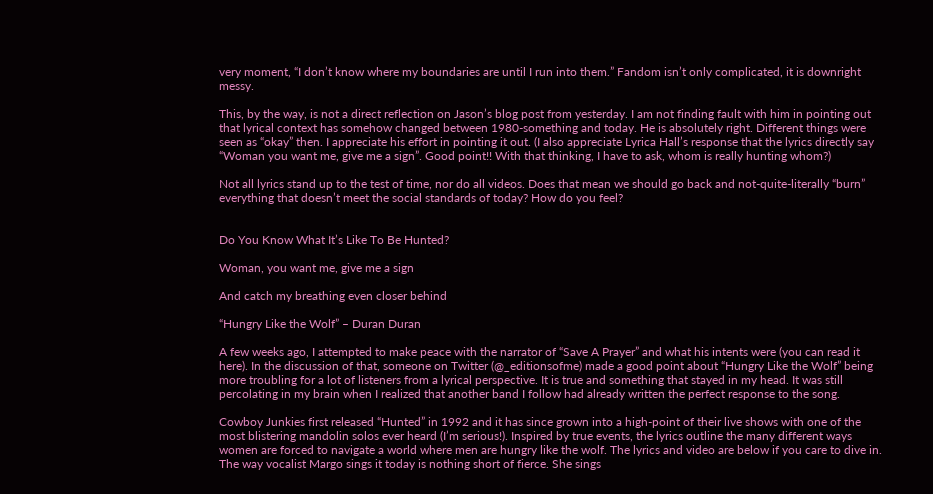very moment, “I don’t know where my boundaries are until I run into them.” Fandom isn’t only complicated, it is downright messy.

This, by the way, is not a direct reflection on Jason’s blog post from yesterday. I am not finding fault with him in pointing out that lyrical context has somehow changed between 1980-something and today. He is absolutely right. Different things were seen as “okay” then. I appreciate his effort in pointing it out. (I also appreciate Lyrica Hall’s response that the lyrics directly say “Woman you want me, give me a sign”. Good point!! With that thinking, I have to ask, whom is really hunting whom?)

Not all lyrics stand up to the test of time, nor do all videos. Does that mean we should go back and not-quite-literally “burn” everything that doesn’t meet the social standards of today? How do you feel?


Do You Know What It’s Like To Be Hunted?

Woman, you want me, give me a sign

And catch my breathing even closer behind

“Hungry Like the Wolf” – Duran Duran

A few weeks ago, I attempted to make peace with the narrator of “Save A Prayer” and what his intents were (you can read it here). In the discussion of that, someone on Twitter (@_editionsofme) made a good point about “Hungry Like the Wolf” being more troubling for a lot of listeners from a lyrical perspective. It is true and something that stayed in my head. It was still percolating in my brain when I realized that another band I follow had already written the perfect response to the song.

Cowboy Junkies first released “Hunted” in 1992 and it has since grown into a high-point of their live shows with one of the most blistering mandolin solos ever heard (I’m serious!). Inspired by true events, the lyrics outline the many different ways women are forced to navigate a world where men are hungry like the wolf. The lyrics and video are below if you care to dive in. The way vocalist Margo sings it today is nothing short of fierce. She sings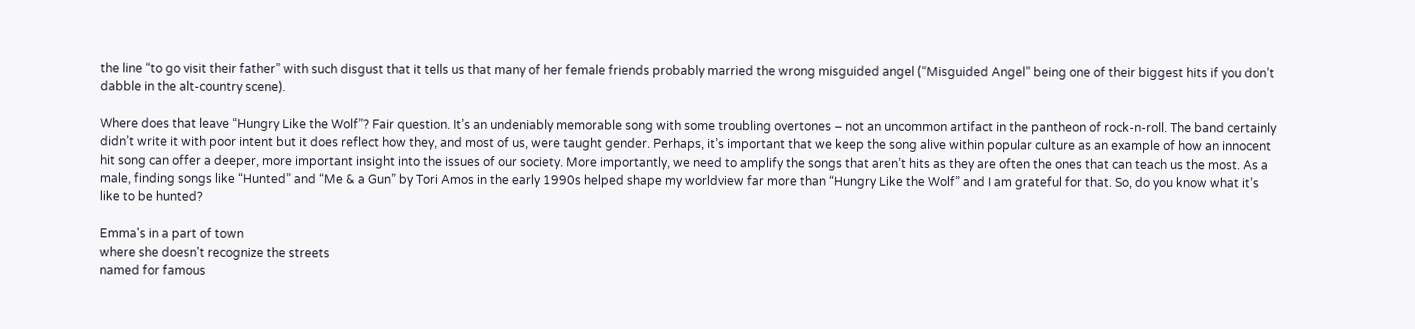the line “to go visit their father” with such disgust that it tells us that many of her female friends probably married the wrong misguided angel (“Misguided Angel” being one of their biggest hits if you don’t dabble in the alt-country scene).

Where does that leave “Hungry Like the Wolf”? Fair question. It’s an undeniably memorable song with some troubling overtones – not an uncommon artifact in the pantheon of rock-n-roll. The band certainly didn’t write it with poor intent but it does reflect how they, and most of us, were taught gender. Perhaps, it’s important that we keep the song alive within popular culture as an example of how an innocent hit song can offer a deeper, more important insight into the issues of our society. More importantly, we need to amplify the songs that aren’t hits as they are often the ones that can teach us the most. As a male, finding songs like “Hunted” and “Me & a Gun” by Tori Amos in the early 1990s helped shape my worldview far more than “Hungry Like the Wolf” and I am grateful for that. So, do you know what it’s like to be hunted?

Emma's in a part of town
where she doesn't recognize the streets
named for famous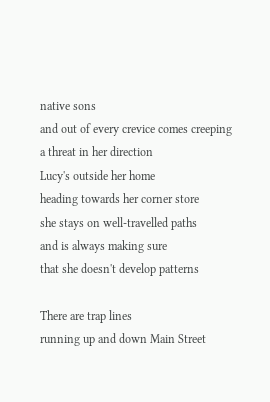native sons
and out of every crevice comes creeping
a threat in her direction
Lucy's outside her home
heading towards her corner store
she stays on well-travelled paths
and is always making sure
that she doesn't develop patterns

There are trap lines
running up and down Main Street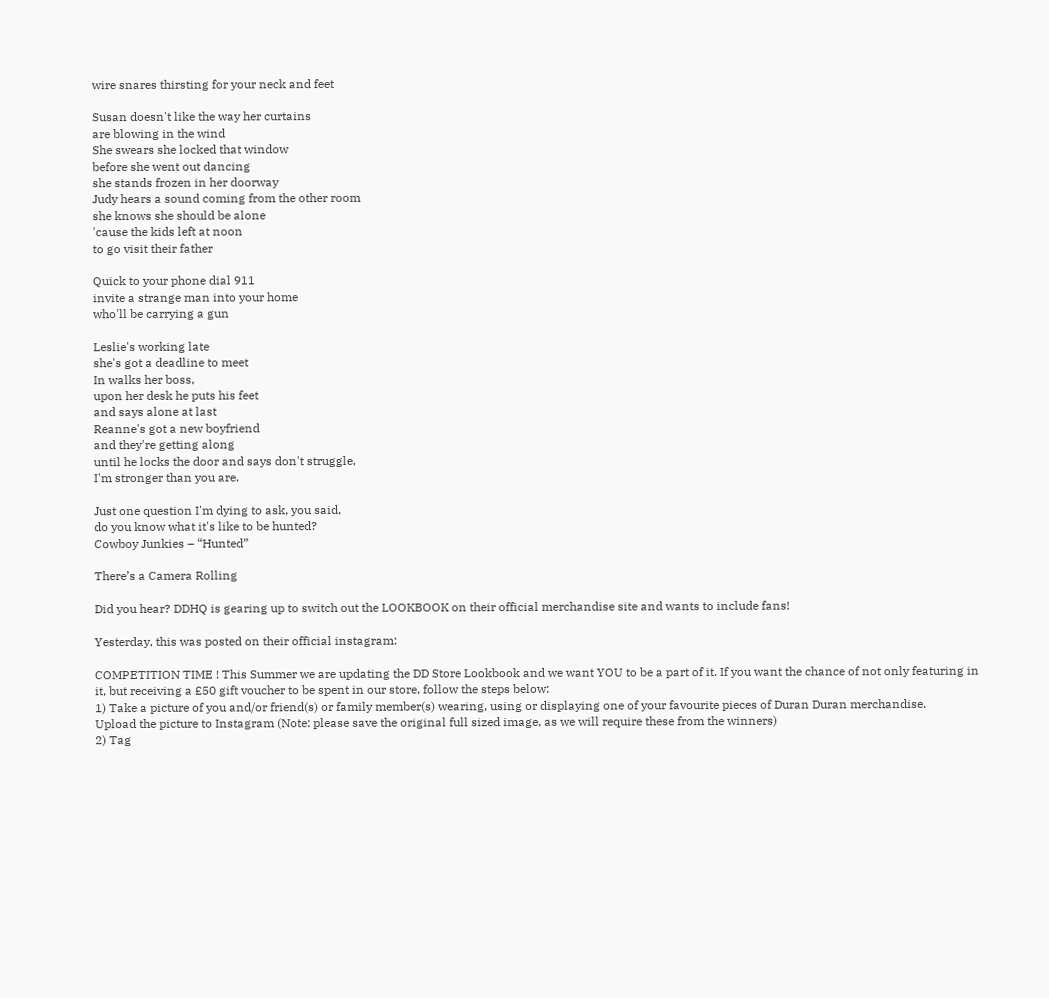wire snares thirsting for your neck and feet

Susan doesn't like the way her curtains
are blowing in the wind
She swears she locked that window
before she went out dancing
she stands frozen in her doorway
Judy hears a sound coming from the other room
she knows she should be alone
'cause the kids left at noon
to go visit their father

Quick to your phone dial 911
invite a strange man into your home
who'll be carrying a gun

Leslie's working late
she's got a deadline to meet
In walks her boss,
upon her desk he puts his feet
and says alone at last
Reanne's got a new boyfriend
and they're getting along
until he locks the door and says don't struggle,
I'm stronger than you are.

Just one question I'm dying to ask, you said,
do you know what it's like to be hunted?
Cowboy Junkies – “Hunted”

There’s a Camera Rolling

Did you hear? DDHQ is gearing up to switch out the LOOKBOOK on their official merchandise site and wants to include fans!

Yesterday, this was posted on their official instagram:

COMPETITION TIME ! This Summer we are updating the DD Store Lookbook and we want YOU to be a part of it. If you want the chance of not only featuring in it, but receiving a £50 gift voucher to be spent in our store, follow the steps below:
1) Take a picture of you and/or friend(s) or family member(s) wearing, using or displaying one of your favourite pieces of Duran Duran merchandise.
Upload the picture to Instagram (Note: please save the original full sized image, as we will require these from the winners)
2) Tag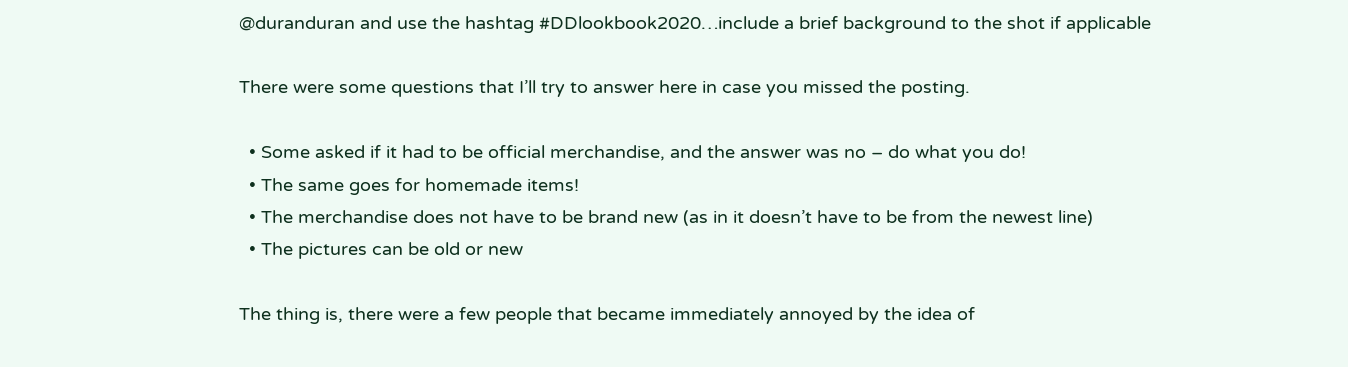@duranduran and use the hashtag #DDlookbook2020…include a brief background to the shot if applicable

There were some questions that I’ll try to answer here in case you missed the posting.

  • Some asked if it had to be official merchandise, and the answer was no – do what you do!
  • The same goes for homemade items!
  • The merchandise does not have to be brand new (as in it doesn’t have to be from the newest line)
  • The pictures can be old or new

The thing is, there were a few people that became immediately annoyed by the idea of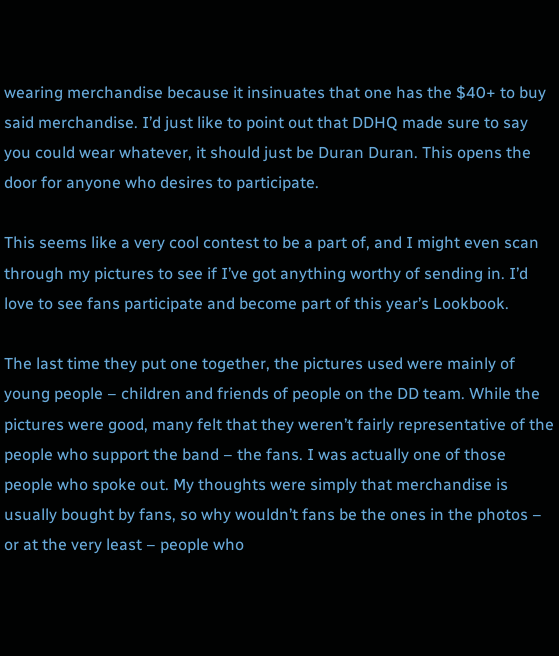wearing merchandise because it insinuates that one has the $40+ to buy said merchandise. I’d just like to point out that DDHQ made sure to say you could wear whatever, it should just be Duran Duran. This opens the door for anyone who desires to participate.

This seems like a very cool contest to be a part of, and I might even scan through my pictures to see if I’ve got anything worthy of sending in. I’d love to see fans participate and become part of this year’s Lookbook.

The last time they put one together, the pictures used were mainly of young people – children and friends of people on the DD team. While the pictures were good, many felt that they weren’t fairly representative of the people who support the band – the fans. I was actually one of those people who spoke out. My thoughts were simply that merchandise is usually bought by fans, so why wouldn’t fans be the ones in the photos – or at the very least – people who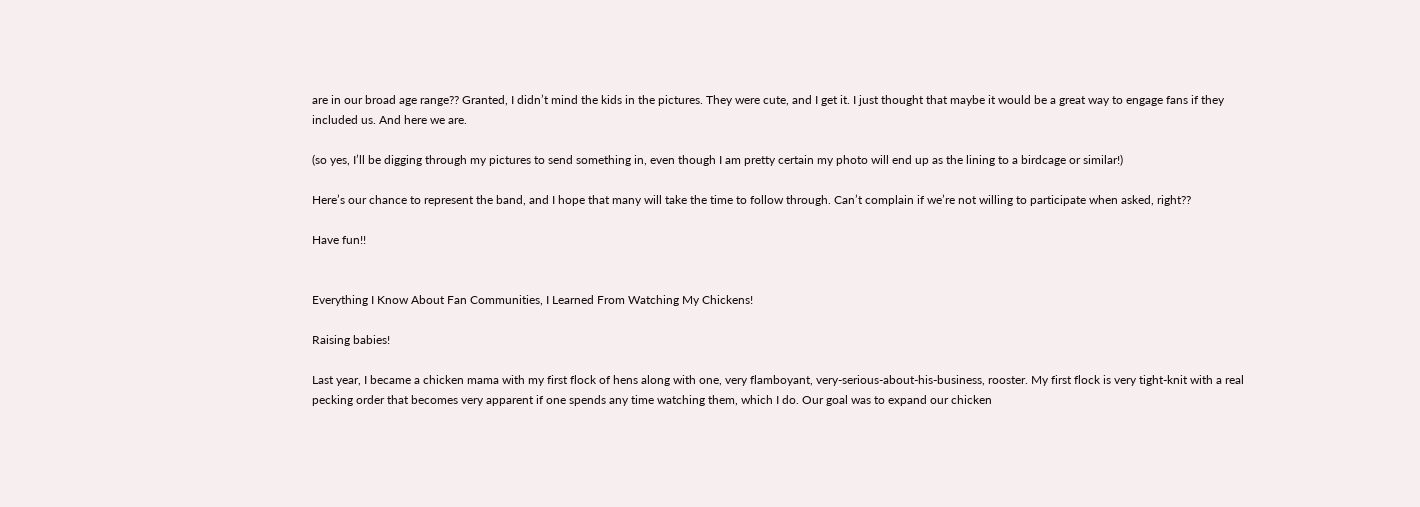are in our broad age range?? Granted, I didn’t mind the kids in the pictures. They were cute, and I get it. I just thought that maybe it would be a great way to engage fans if they included us. And here we are.

(so yes, I’ll be digging through my pictures to send something in, even though I am pretty certain my photo will end up as the lining to a birdcage or similar!)

Here’s our chance to represent the band, and I hope that many will take the time to follow through. Can’t complain if we’re not willing to participate when asked, right??

Have fun!!


Everything I Know About Fan Communities, I Learned From Watching My Chickens!

Raising babies!

Last year, I became a chicken mama with my first flock of hens along with one, very flamboyant, very-serious-about-his-business, rooster. My first flock is very tight-knit with a real pecking order that becomes very apparent if one spends any time watching them, which I do. Our goal was to expand our chicken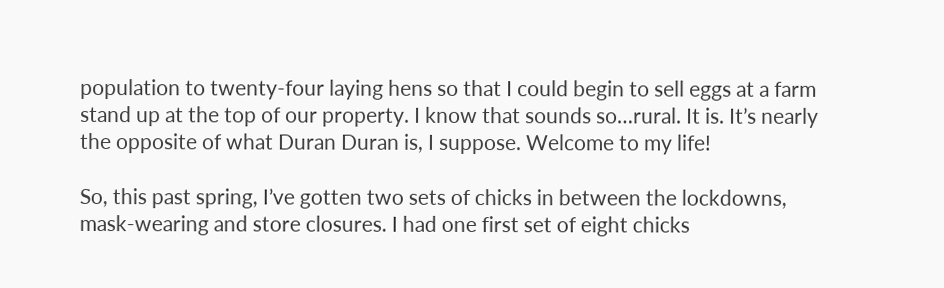population to twenty-four laying hens so that I could begin to sell eggs at a farm stand up at the top of our property. I know that sounds so…rural. It is. It’s nearly the opposite of what Duran Duran is, I suppose. Welcome to my life!

So, this past spring, I’ve gotten two sets of chicks in between the lockdowns, mask-wearing and store closures. I had one first set of eight chicks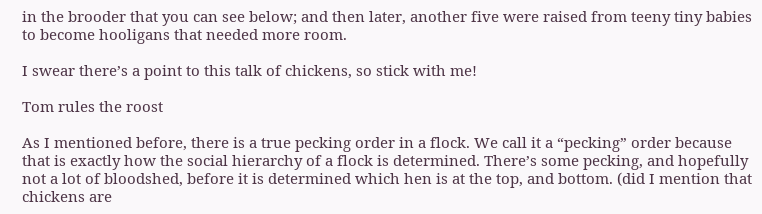in the brooder that you can see below; and then later, another five were raised from teeny tiny babies to become hooligans that needed more room.

I swear there’s a point to this talk of chickens, so stick with me!

Tom rules the roost

As I mentioned before, there is a true pecking order in a flock. We call it a “pecking” order because that is exactly how the social hierarchy of a flock is determined. There’s some pecking, and hopefully not a lot of bloodshed, before it is determined which hen is at the top, and bottom. (did I mention that chickens are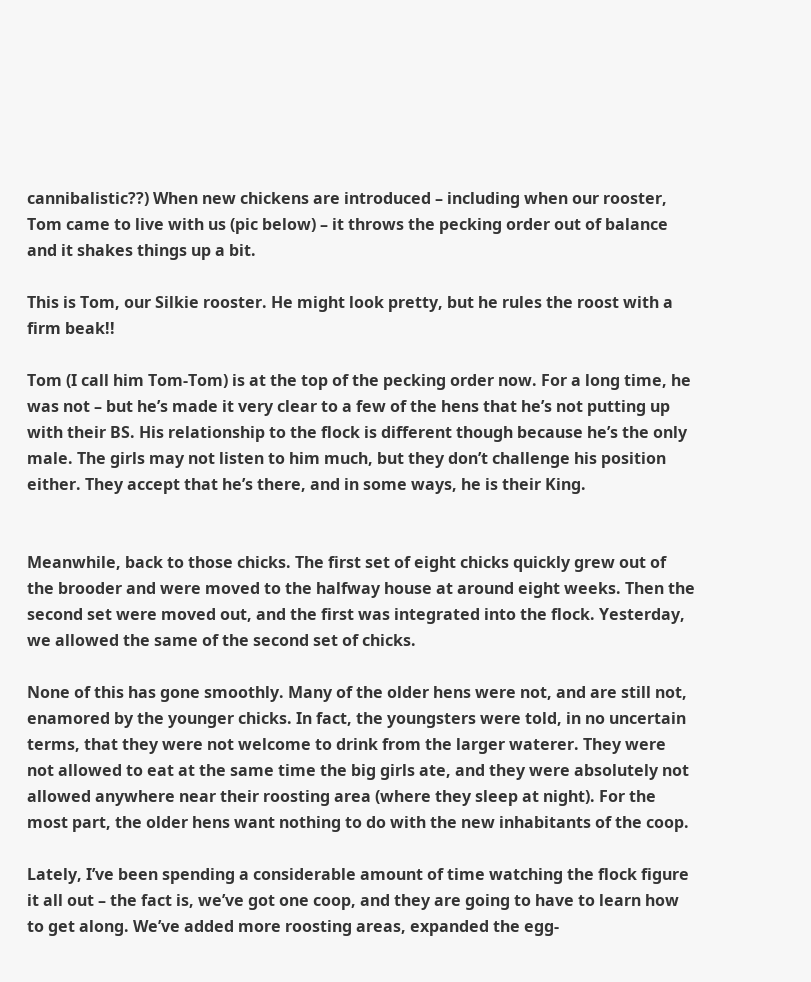cannibalistic??) When new chickens are introduced – including when our rooster, Tom came to live with us (pic below) – it throws the pecking order out of balance and it shakes things up a bit.

This is Tom, our Silkie rooster. He might look pretty, but he rules the roost with a firm beak!!

Tom (I call him Tom-Tom) is at the top of the pecking order now. For a long time, he was not – but he’s made it very clear to a few of the hens that he’s not putting up with their BS. His relationship to the flock is different though because he’s the only male. The girls may not listen to him much, but they don’t challenge his position either. They accept that he’s there, and in some ways, he is their King.


Meanwhile, back to those chicks. The first set of eight chicks quickly grew out of the brooder and were moved to the halfway house at around eight weeks. Then the second set were moved out, and the first was integrated into the flock. Yesterday, we allowed the same of the second set of chicks.

None of this has gone smoothly. Many of the older hens were not, and are still not, enamored by the younger chicks. In fact, the youngsters were told, in no uncertain terms, that they were not welcome to drink from the larger waterer. They were not allowed to eat at the same time the big girls ate, and they were absolutely not allowed anywhere near their roosting area (where they sleep at night). For the most part, the older hens want nothing to do with the new inhabitants of the coop.

Lately, I’ve been spending a considerable amount of time watching the flock figure it all out – the fact is, we’ve got one coop, and they are going to have to learn how to get along. We’ve added more roosting areas, expanded the egg-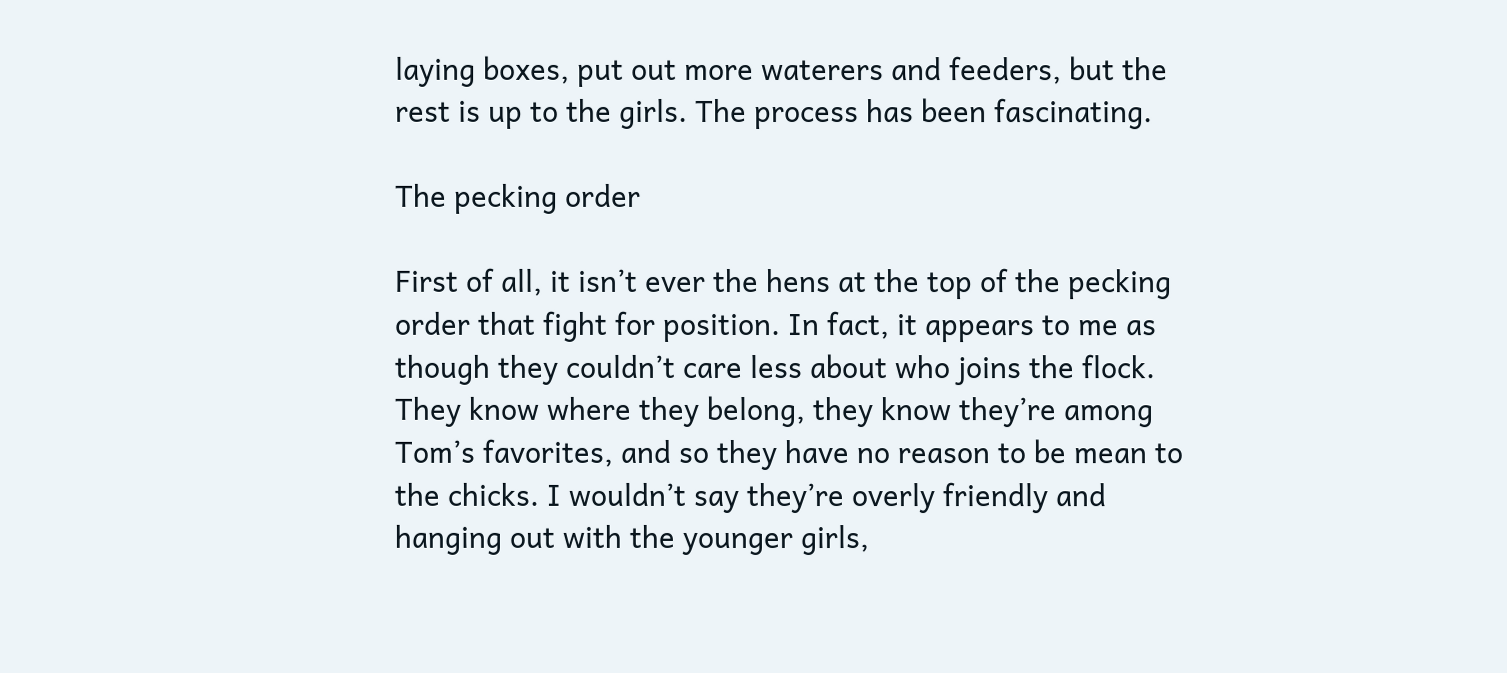laying boxes, put out more waterers and feeders, but the rest is up to the girls. The process has been fascinating.

The pecking order

First of all, it isn’t ever the hens at the top of the pecking order that fight for position. In fact, it appears to me as though they couldn’t care less about who joins the flock. They know where they belong, they know they’re among Tom’s favorites, and so they have no reason to be mean to the chicks. I wouldn’t say they’re overly friendly and hanging out with the younger girls,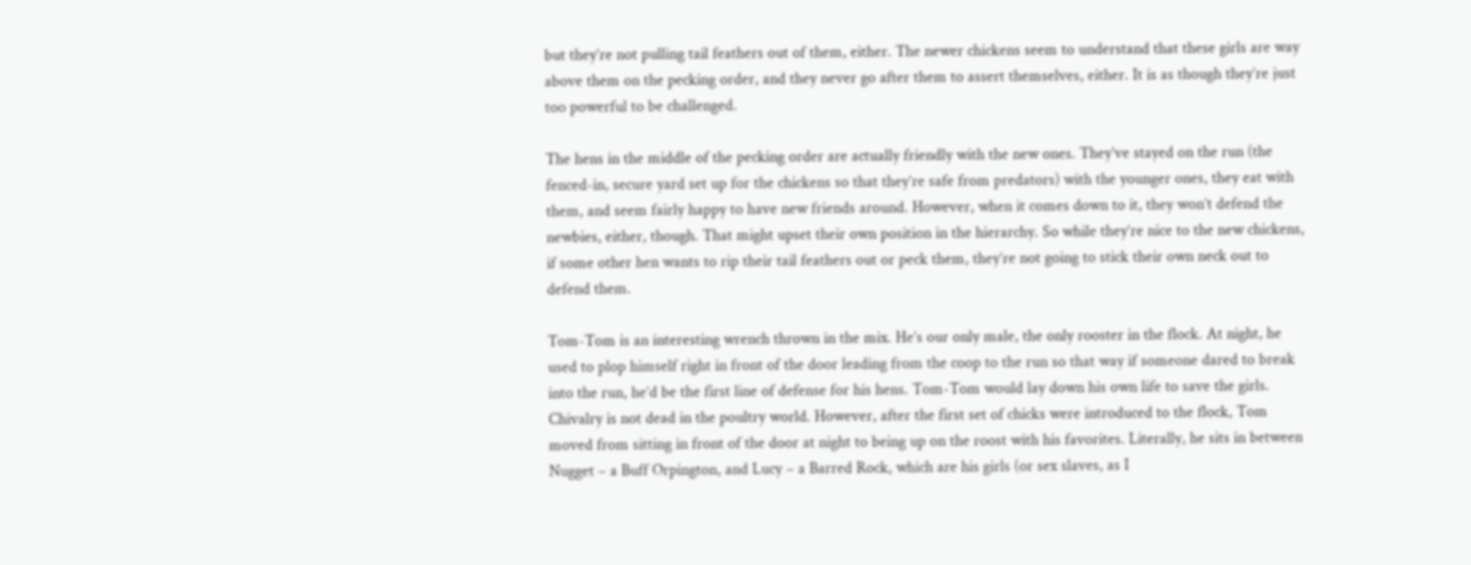but they’re not pulling tail feathers out of them, either. The newer chickens seem to understand that these girls are way above them on the pecking order, and they never go after them to assert themselves, either. It is as though they’re just too powerful to be challenged.

The hens in the middle of the pecking order are actually friendly with the new ones. They’ve stayed on the run (the fenced-in, secure yard set up for the chickens so that they’re safe from predators) with the younger ones, they eat with them, and seem fairly happy to have new friends around. However, when it comes down to it, they won’t defend the newbies, either, though. That might upset their own position in the hierarchy. So while they’re nice to the new chickens, if some other hen wants to rip their tail feathers out or peck them, they’re not going to stick their own neck out to defend them.

Tom-Tom is an interesting wrench thrown in the mix. He’s our only male, the only rooster in the flock. At night, he used to plop himself right in front of the door leading from the coop to the run so that way if someone dared to break into the run, he’d be the first line of defense for his hens. Tom-Tom would lay down his own life to save the girls. Chivalry is not dead in the poultry world. However, after the first set of chicks were introduced to the flock, Tom moved from sitting in front of the door at night to being up on the roost with his favorites. Literally, he sits in between Nugget – a Buff Orpington, and Lucy – a Barred Rock, which are his girls (or sex slaves, as I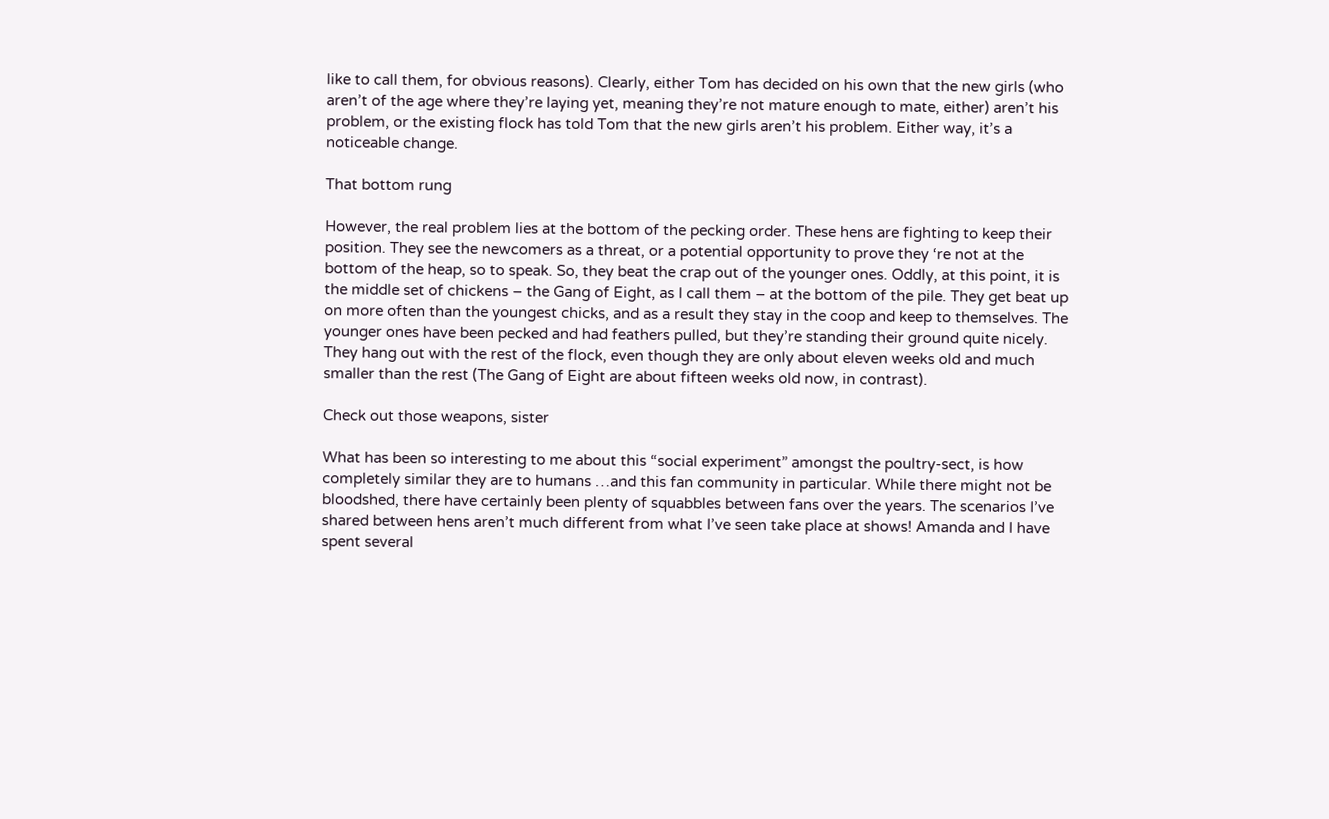like to call them, for obvious reasons). Clearly, either Tom has decided on his own that the new girls (who aren’t of the age where they’re laying yet, meaning they’re not mature enough to mate, either) aren’t his problem, or the existing flock has told Tom that the new girls aren’t his problem. Either way, it’s a noticeable change.

That bottom rung

However, the real problem lies at the bottom of the pecking order. These hens are fighting to keep their position. They see the newcomers as a threat, or a potential opportunity to prove they ‘re not at the bottom of the heap, so to speak. So, they beat the crap out of the younger ones. Oddly, at this point, it is the middle set of chickens – the Gang of Eight, as I call them – at the bottom of the pile. They get beat up on more often than the youngest chicks, and as a result they stay in the coop and keep to themselves. The younger ones have been pecked and had feathers pulled, but they’re standing their ground quite nicely. They hang out with the rest of the flock, even though they are only about eleven weeks old and much smaller than the rest (The Gang of Eight are about fifteen weeks old now, in contrast).

Check out those weapons, sister

What has been so interesting to me about this “social experiment” amongst the poultry-sect, is how completely similar they are to humans …and this fan community in particular. While there might not be bloodshed, there have certainly been plenty of squabbles between fans over the years. The scenarios I’ve shared between hens aren’t much different from what I’ve seen take place at shows! Amanda and I have spent several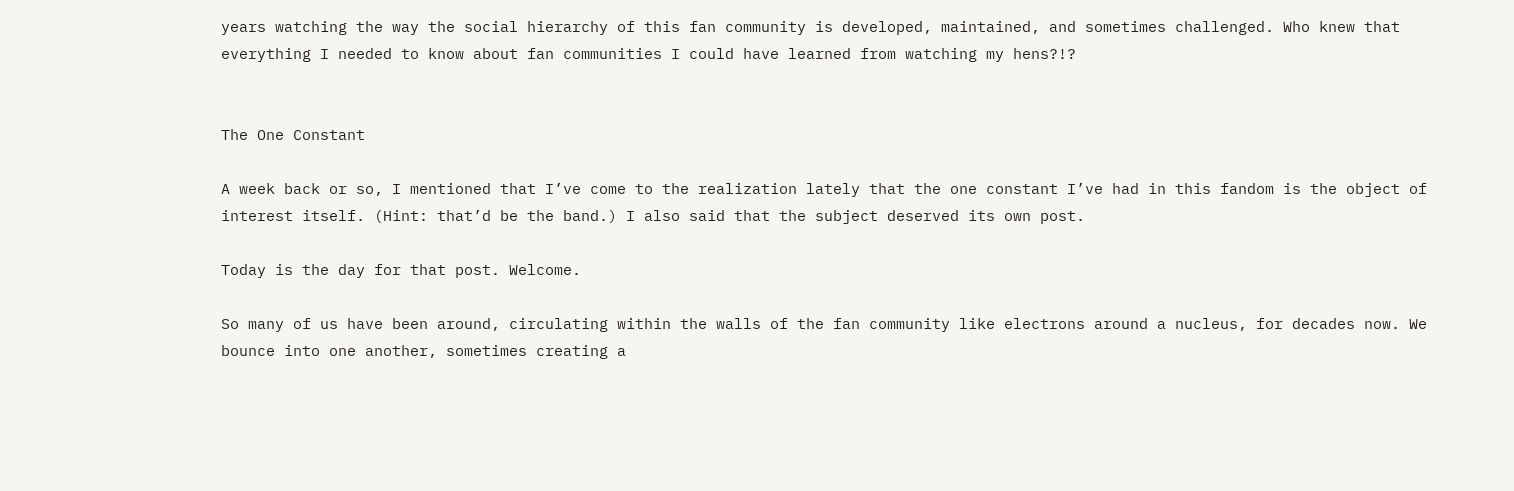years watching the way the social hierarchy of this fan community is developed, maintained, and sometimes challenged. Who knew that everything I needed to know about fan communities I could have learned from watching my hens?!?


The One Constant

A week back or so, I mentioned that I’ve come to the realization lately that the one constant I’ve had in this fandom is the object of interest itself. (Hint: that’d be the band.) I also said that the subject deserved its own post.

Today is the day for that post. Welcome.

So many of us have been around, circulating within the walls of the fan community like electrons around a nucleus, for decades now. We bounce into one another, sometimes creating a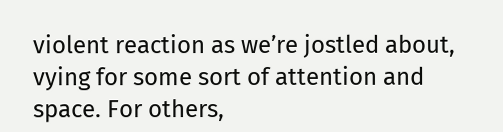violent reaction as we’re jostled about, vying for some sort of attention and space. For others,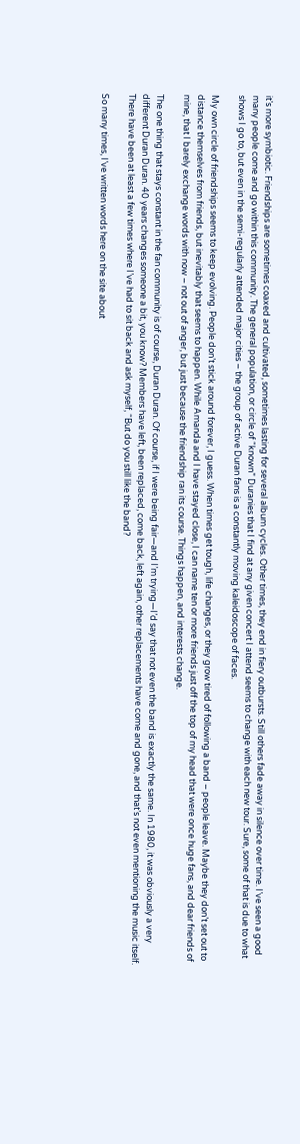it’s more symbiotic. Friendships are sometimes coaxed and cultivated, sometimes lasting for several album cycles. Other times, they end in fiery outbursts. Still others fade away in silence over time. I’ve seen a good many people come and go within this community. The general population, or circle of “known” Duranies that I find at any given concert I attend seems to change with each new tour. Sure, some of that is due to what shows I go to, but even in the semi-regularly attended major cities – the group of active Duran fans is a constantly moving kaleidoscope of faces.

My own circle of friendships seems to keep evolving. People don’t stick around forever, I guess. When times get tough, life changes, or they grow tired of following a band – people leave. Maybe they don’t set out to distance themselves from friends, but inevitably that seems to happen. While Amanda and I have stayed close, I can name ten or more friends just off the top of my head that were once huge fans, and dear friends of mine, that I barely exchange words with now – not out of anger, but just because the friendship ran its course. Things happen, and interests change.

The one thing that stays constant in the fan community is of course, Duran Duran. Of course, if I were being fair—and I’m trying—I’d say that not even the band is exactly the same. In 1980, it was obviously a very different Duran Duran. 40 years changes someone a bit, you know? Members have left, been replaced, come back, left again, other replacements have come and gone, and that’s not even mentioning the music itself. There have been at least a few times where I’ve had to sit back and ask myself, “But do you still like the band?

So many times, I’ve written words here on the site about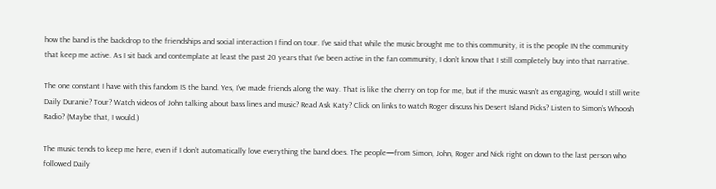how the band is the backdrop to the friendships and social interaction I find on tour. I’ve said that while the music brought me to this community, it is the people IN the community that keep me active. As I sit back and contemplate at least the past 20 years that I’ve been active in the fan community, I don’t know that I still completely buy into that narrative.

The one constant I have with this fandom IS the band. Yes, I’ve made friends along the way. That is like the cherry on top for me, but if the music wasn’t as engaging, would I still write Daily Duranie? Tour? Watch videos of John talking about bass lines and music? Read Ask Katy? Click on links to watch Roger discuss his Desert Island Picks? Listen to Simon’s Whoosh Radio? (Maybe that, I would.)

The music tends to keep me here, even if I don’t automatically love everything the band does. The people—from Simon, John, Roger and Nick right on down to the last person who followed Daily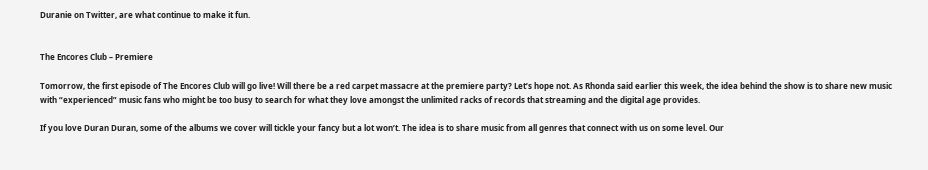Duranie on Twitter, are what continue to make it fun.


The Encores Club – Premiere

Tomorrow, the first episode of The Encores Club will go live! Will there be a red carpet massacre at the premiere party? Let’s hope not. As Rhonda said earlier this week, the idea behind the show is to share new music with “experienced” music fans who might be too busy to search for what they love amongst the unlimited racks of records that streaming and the digital age provides.

If you love Duran Duran, some of the albums we cover will tickle your fancy but a lot won’t. The idea is to share music from all genres that connect with us on some level. Our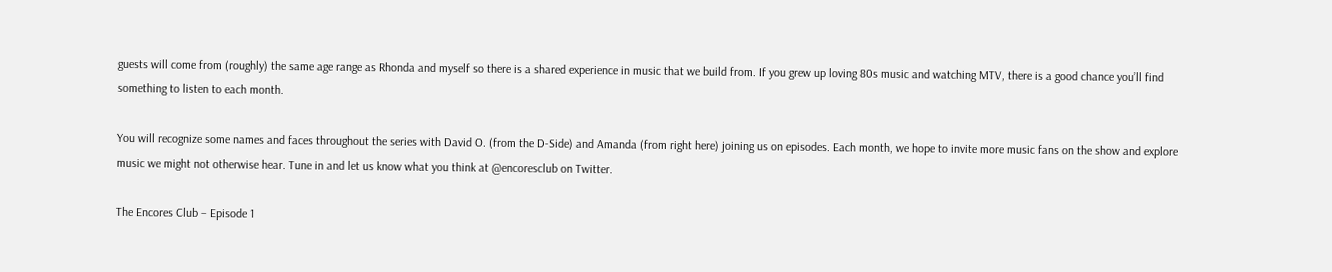guests will come from (roughly) the same age range as Rhonda and myself so there is a shared experience in music that we build from. If you grew up loving 80s music and watching MTV, there is a good chance you’ll find something to listen to each month.

You will recognize some names and faces throughout the series with David O. (from the D-Side) and Amanda (from right here) joining us on episodes. Each month, we hope to invite more music fans on the show and explore music we might not otherwise hear. Tune in and let us know what you think at @encoresclub on Twitter.

The Encores Club – Episode 1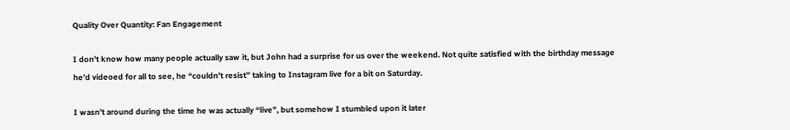Quality Over Quantity: Fan Engagement

I don’t know how many people actually saw it, but John had a surprise for us over the weekend. Not quite satisfied with the birthday message he’d videoed for all to see, he “couldn’t resist” taking to Instagram live for a bit on Saturday.

I wasn’t around during the time he was actually “live”, but somehow I stumbled upon it later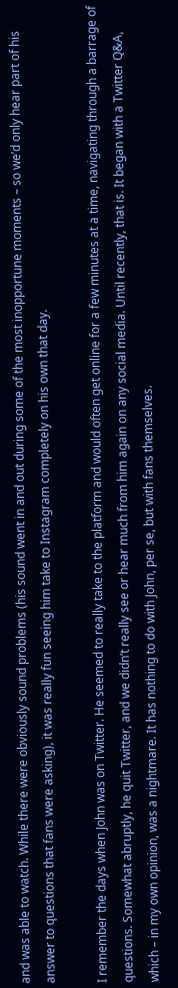and was able to watch. While there were obviously sound problems (his sound went in and out during some of the most inopportune moments – so we’d only hear part of his answer to questions that fans were asking), it was really fun seeing him take to Instagram completely on his own that day.

I remember the days when John was on Twitter. He seemed to really take to the platform and would often get online for a few minutes at a time, navigating through a barrage of questions. Somewhat abruptly, he quit Twitter, and we didn’t really see or hear much from him again on any social media. Until recently, that is. It began with a Twitter Q&A, which – in my own opinion, was a nightmare. It has nothing to do with John, per se, but with fans themselves.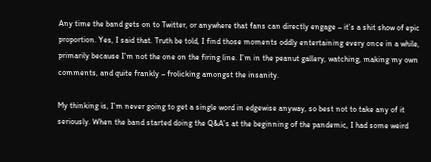Any time the band gets on to Twitter, or anywhere that fans can directly engage – it’s a shit show of epic proportion. Yes, I said that. Truth be told, I find those moments oddly entertaining every once in a while, primarily because I’m not the one on the firing line. I’m in the peanut gallery, watching, making my own comments, and quite frankly – frolicking amongst the insanity.

My thinking is, I’m never going to get a single word in edgewise anyway, so best not to take any of it seriously. When the band started doing the Q&A’s at the beginning of the pandemic, I had some weird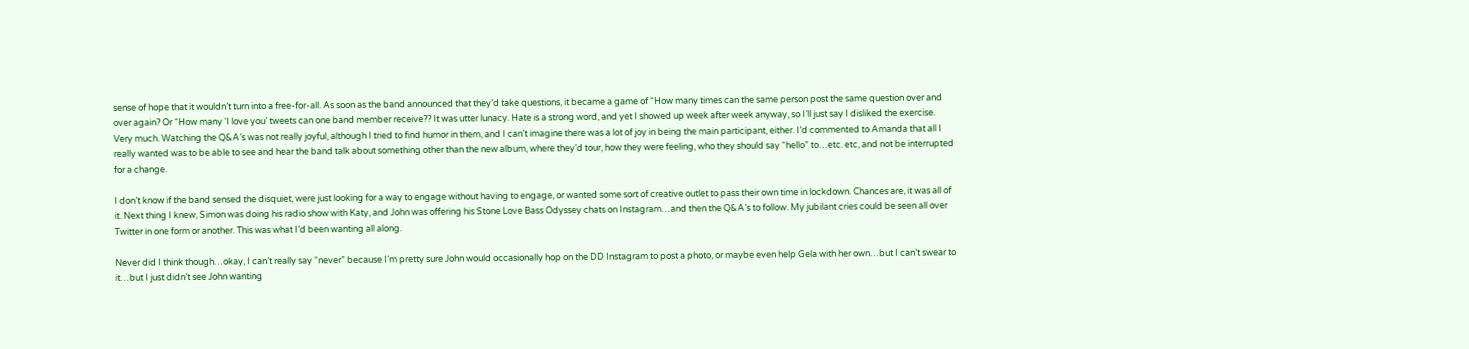sense of hope that it wouldn’t turn into a free-for-all. As soon as the band announced that they’d take questions, it became a game of “How many times can the same person post the same question over and over again? Or “How many ‘I love you’ tweets can one band member receive?? It was utter lunacy. Hate is a strong word, and yet I showed up week after week anyway, so I’ll just say I disliked the exercise. Very much. Watching the Q&A’s was not really joyful, although I tried to find humor in them, and I can’t imagine there was a lot of joy in being the main participant, either. I’d commented to Amanda that all I really wanted was to be able to see and hear the band talk about something other than the new album, where they’d tour, how they were feeling, who they should say “hello” to…etc. etc, and not be interrupted for a change.

I don’t know if the band sensed the disquiet, were just looking for a way to engage without having to engage, or wanted some sort of creative outlet to pass their own time in lockdown. Chances are, it was all of it. Next thing I knew, Simon was doing his radio show with Katy, and John was offering his Stone Love Bass Odyssey chats on Instagram…and then the Q&A’s to follow. My jubilant cries could be seen all over Twitter in one form or another. This was what I’d been wanting all along.

Never did I think though…okay, I can’t really say “never” because I’m pretty sure John would occasionally hop on the DD Instagram to post a photo, or maybe even help Gela with her own…but I can’t swear to it…but I just didn’t see John wanting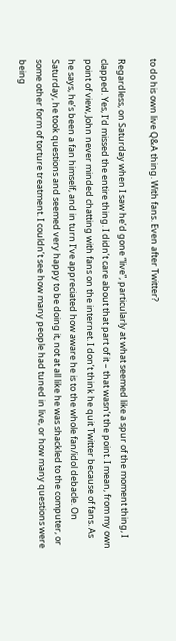to do his own live Q&A thing. With fans. Even after Twitter?

Regardless, on Saturday when I saw he’d gone “live”, particularly at what seemed like a spur of the moment thing, I clapped. Yes, I’d missed the entire thing. I didn’t care about that part of it – that wasn’t the point. I mean, from my own point of view, John never minded chatting with fans on the internet. I don’t think he quit Twitter because of fans. As he says, he’s been a fan himself, and in turn I’ve appreciated how aware he is to the whole fan/idol debacle. On Saturday, he took questions and seemed very happy to be doing it, not at all like he was shackled to the computer, or some other form of torture treatment. I couldn’t see how many people had tuned in live, or how many questions were being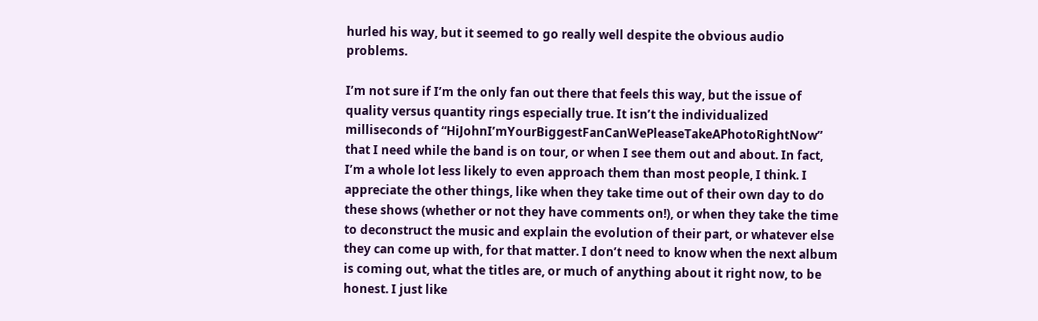hurled his way, but it seemed to go really well despite the obvious audio problems.

I’m not sure if I’m the only fan out there that feels this way, but the issue of quality versus quantity rings especially true. It isn’t the individualized milliseconds of “HiJohnI’mYourBiggestFanCanWePleaseTakeAPhotoRightNow” that I need while the band is on tour, or when I see them out and about. In fact, I’m a whole lot less likely to even approach them than most people, I think. I appreciate the other things, like when they take time out of their own day to do these shows (whether or not they have comments on!), or when they take the time to deconstruct the music and explain the evolution of their part, or whatever else they can come up with, for that matter. I don’t need to know when the next album is coming out, what the titles are, or much of anything about it right now, to be honest. I just like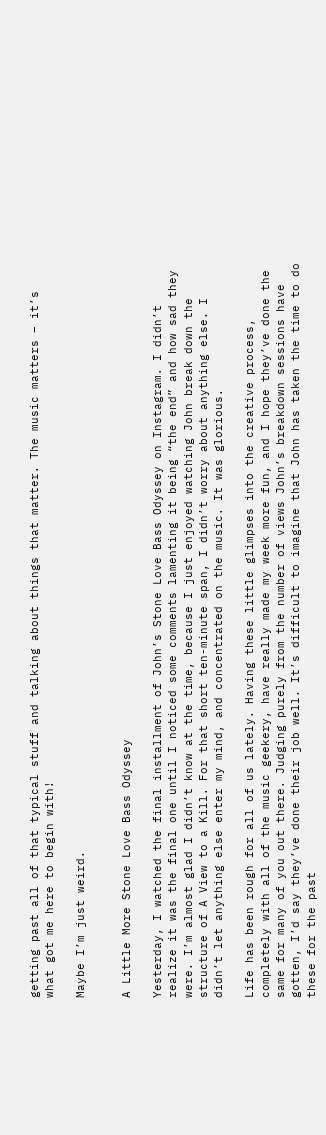getting past all of that typical stuff and talking about things that matter. The music matters – it’s what got me here to begin with!

Maybe I’m just weird.


A Little More Stone Love Bass Odyssey

Yesterday, I watched the final installment of John’s Stone Love Bass Odyssey on Instagram. I didn’t realize it was the final one until I noticed some comments lamenting it being “the end” and how sad they were. I’m almost glad I didn’t know at the time, because I just enjoyed watching John break down the structure of A View to a Kill. For that short ten-minute span, I didn’t worry about anything else. I didn’t let anything else enter my mind, and concentrated on the music. It was glorious.

Life has been rough for all of us lately. Having these little glimpses into the creative process, completely with all of the music geekery, have really made my week more fun, and I hope they’ve done the same for many of you out there. Judging purely from the number of views John’s breakdown sessions have gotten, I’d say they’ve done their job well. It’s difficult to imagine that John has taken the time to do these for the past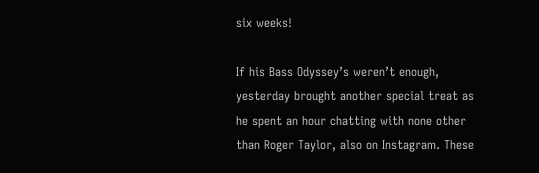six weeks!

If his Bass Odyssey’s weren’t enough, yesterday brought another special treat as he spent an hour chatting with none other than Roger Taylor, also on Instagram. These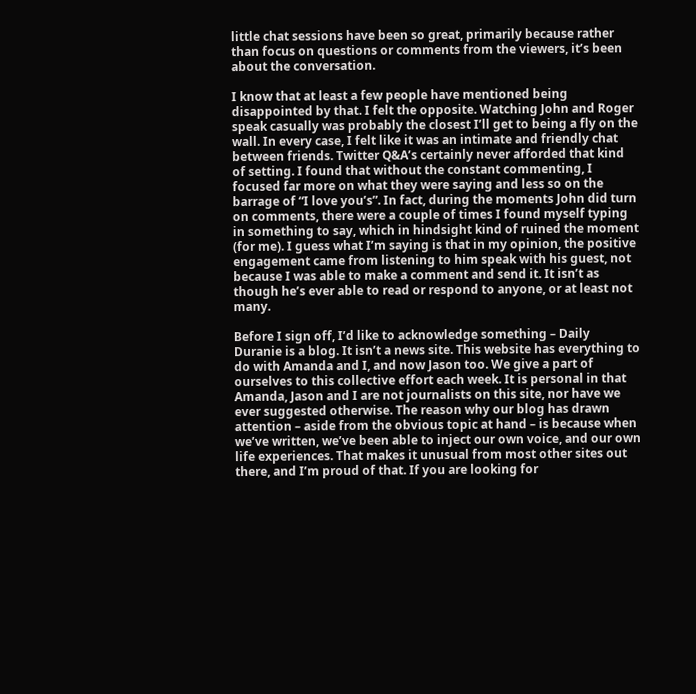little chat sessions have been so great, primarily because rather than focus on questions or comments from the viewers, it’s been about the conversation.

I know that at least a few people have mentioned being disappointed by that. I felt the opposite. Watching John and Roger speak casually was probably the closest I’ll get to being a fly on the wall. In every case, I felt like it was an intimate and friendly chat between friends. Twitter Q&A’s certainly never afforded that kind of setting. I found that without the constant commenting, I focused far more on what they were saying and less so on the barrage of “I love you’s”. In fact, during the moments John did turn on comments, there were a couple of times I found myself typing in something to say, which in hindsight kind of ruined the moment (for me). I guess what I’m saying is that in my opinion, the positive engagement came from listening to him speak with his guest, not because I was able to make a comment and send it. It isn’t as though he’s ever able to read or respond to anyone, or at least not many.

Before I sign off, I’d like to acknowledge something – Daily Duranie is a blog. It isn’t a news site. This website has everything to do with Amanda and I, and now Jason too. We give a part of ourselves to this collective effort each week. It is personal in that Amanda, Jason and I are not journalists on this site, nor have we ever suggested otherwise. The reason why our blog has drawn attention – aside from the obvious topic at hand – is because when we’ve written, we’ve been able to inject our own voice, and our own life experiences. That makes it unusual from most other sites out there, and I’m proud of that. If you are looking for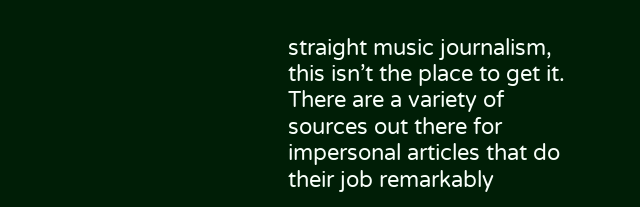straight music journalism, this isn’t the place to get it. There are a variety of sources out there for impersonal articles that do their job remarkably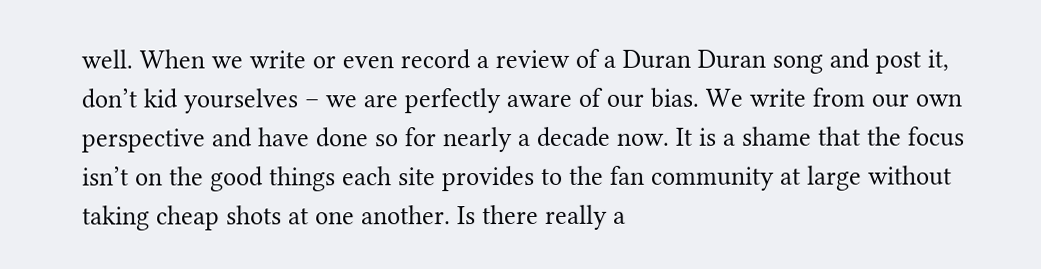well. When we write or even record a review of a Duran Duran song and post it, don’t kid yourselves – we are perfectly aware of our bias. We write from our own perspective and have done so for nearly a decade now. It is a shame that the focus isn’t on the good things each site provides to the fan community at large without taking cheap shots at one another. Is there really a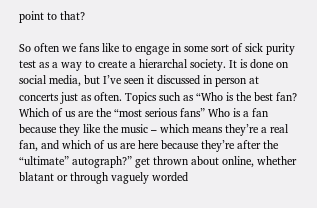point to that?

So often we fans like to engage in some sort of sick purity test as a way to create a hierarchal society. It is done on social media, but I’ve seen it discussed in person at concerts just as often. Topics such as “Who is the best fan? Which of us are the “most serious fans” Who is a fan because they like the music – which means they’re a real fan, and which of us are here because they’re after the “ultimate” autograph?” get thrown about online, whether blatant or through vaguely worded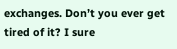exchanges. Don’t you ever get tired of it? I sure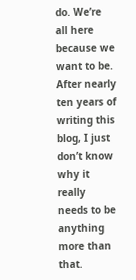do. We’re all here because we want to be. After nearly ten years of writing this blog, I just don’t know why it really needs to be anything more than that.